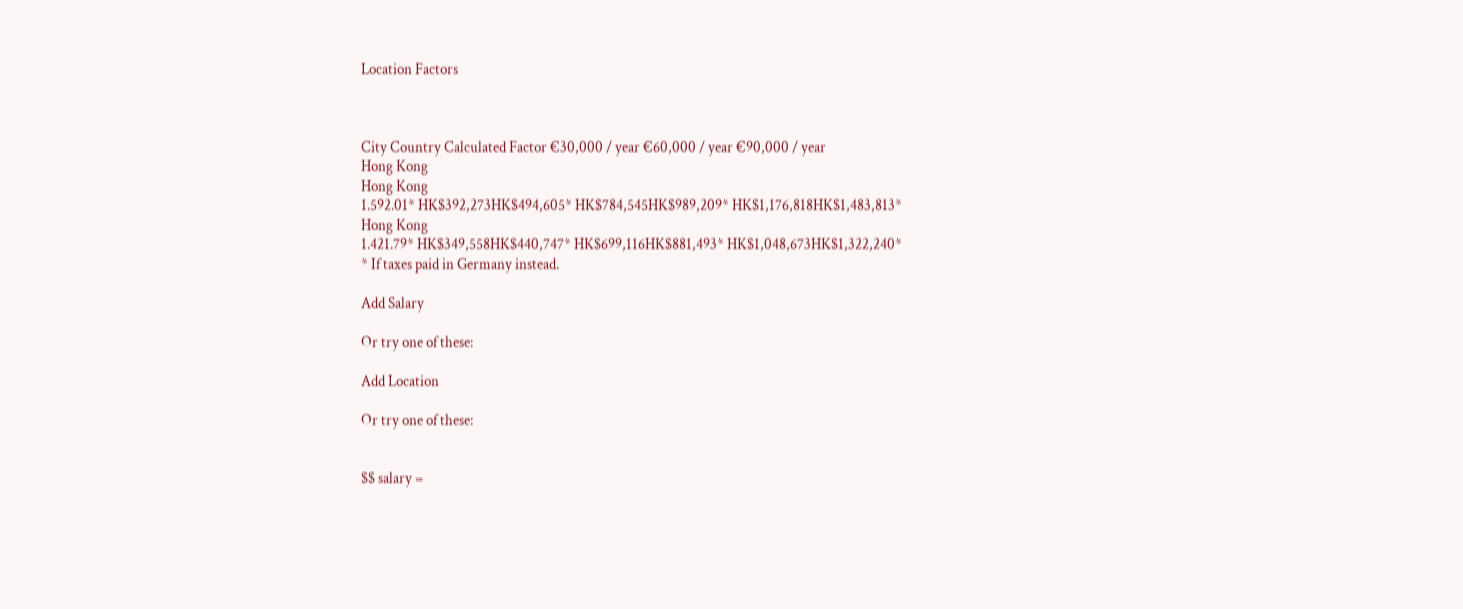Location Factors



City Country Calculated Factor €30,000 / year €60,000 / year €90,000 / year
Hong Kong
Hong Kong
1.592.01* HK$392,273HK$494,605* HK$784,545HK$989,209* HK$1,176,818HK$1,483,813*
Hong Kong
1.421.79* HK$349,558HK$440,747* HK$699,116HK$881,493* HK$1,048,673HK$1,322,240*
* If taxes paid in Germany instead.

Add Salary

Or try one of these:

Add Location

Or try one of these:


$$ salary =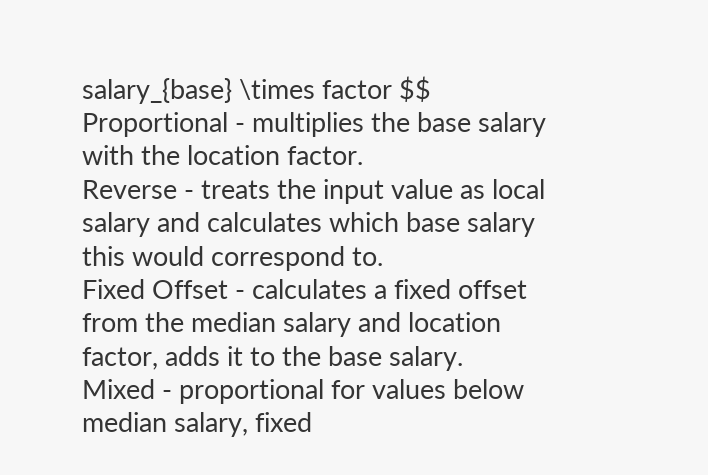salary_{base} \times factor $$
Proportional - multiplies the base salary with the location factor.
Reverse - treats the input value as local salary and calculates which base salary this would correspond to.
Fixed Offset - calculates a fixed offset from the median salary and location factor, adds it to the base salary.
Mixed - proportional for values below median salary, fixed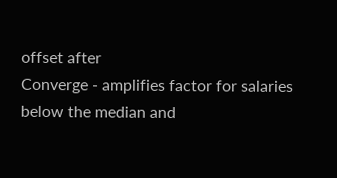offset after
Converge - amplifies factor for salaries below the median and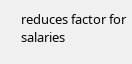reduces factor for salaries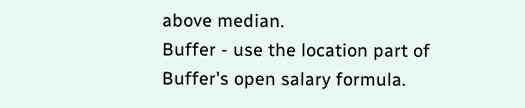above median.
Buffer - use the location part of Buffer's open salary formula.